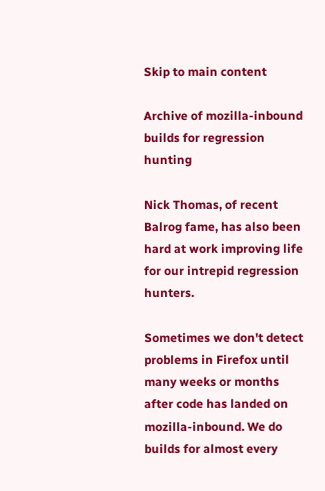Skip to main content

Archive of mozilla-inbound builds for regression hunting

Nick Thomas, of recent Balrog fame, has also been hard at work improving life for our intrepid regression hunters.

Sometimes we don't detect problems in Firefox until many weeks or months after code has landed on mozilla-inbound. We do builds for almost every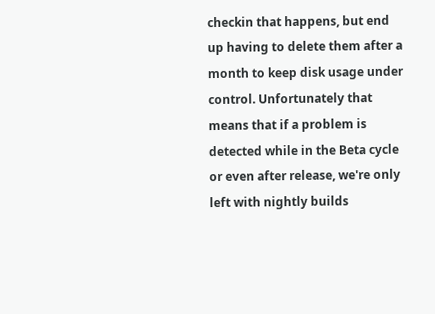checkin that happens, but end up having to delete them after a month to keep disk usage under control. Unfortunately that means that if a problem is detected while in the Beta cycle or even after release, we're only left with nightly builds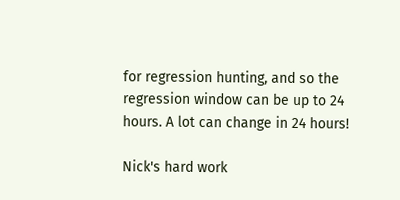for regression hunting, and so the regression window can be up to 24 hours. A lot can change in 24 hours!

Nick's hard work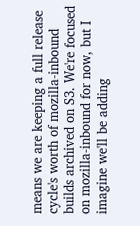means we are keeping a full release cycle's worth of mozilla-inbound builds archived on S3. We're focused on mozilla-inbound for now, but I imagine we'll be adding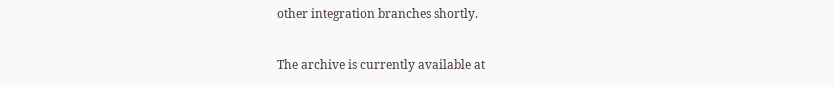other integration branches shortly.

The archive is currently available at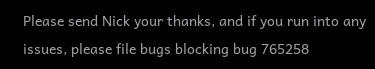Please send Nick your thanks, and if you run into any issues, please file bugs blocking bug 765258